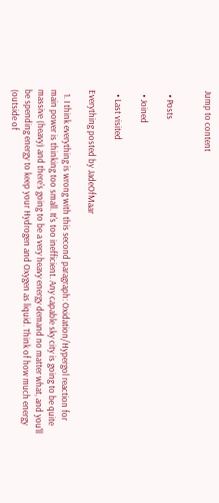Jump to content


  • Posts

  • Joined

  • Last visited

Everything posted by JadeOfMaar

  1. I think everything is wrong with this second paragraph: Oxidation/Hypergol reaction for main power is thinking too small. It's too inefficient. Any capable sky city is going to be quite massive (heavy) and there's going to be a very heavy energy demand no matter what, and you'll be spending energy to keep your Hydrogen and Oxygen as liquid. Think of how much energy (outside of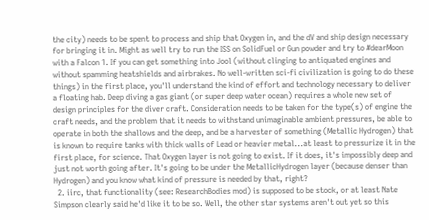the city) needs to be spent to process and ship that Oxygen in, and the dV and ship design necessary for bringing it in. Might as well try to run the ISS on SolidFuel or Gun powder and try to #dearMoon with a Falcon 1. If you can get something into Jool (without clinging to antiquated engines and without spamming heatshields and airbrakes. No well-written sci-fi civilization is going to do these things) in the first place, you'll understand the kind of effort and technology necessary to deliver a floating hab. Deep diving a gas giant (or super deep water ocean) requires a whole new set of design principles for the diver craft. Consideration needs to be taken for the type(s) of engine the craft needs, and the problem that it needs to withstand unimaginable ambient pressures, be able to operate in both the shallows and the deep, and be a harvester of something (Metallic Hydrogen) that is known to require tanks with thick walls of Lead or heavier metal...at least to pressurize it in the first place, for science. That Oxygen layer is not going to exist. If it does, it's impossibly deep and just not worth going after. It's going to be under the MetallicHydrogen layer (because denser than Hydrogen) and you know what kind of pressure is needed by that, right?
  2. iirc, that functionality (see: ResearchBodies mod) is supposed to be stock, or at least Nate Simpson clearly said he'd like it to be so. Well, the other star systems aren't out yet so this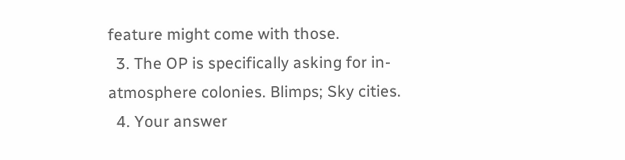feature might come with those.
  3. The OP is specifically asking for in-atmosphere colonies. Blimps; Sky cities.
  4. Your answer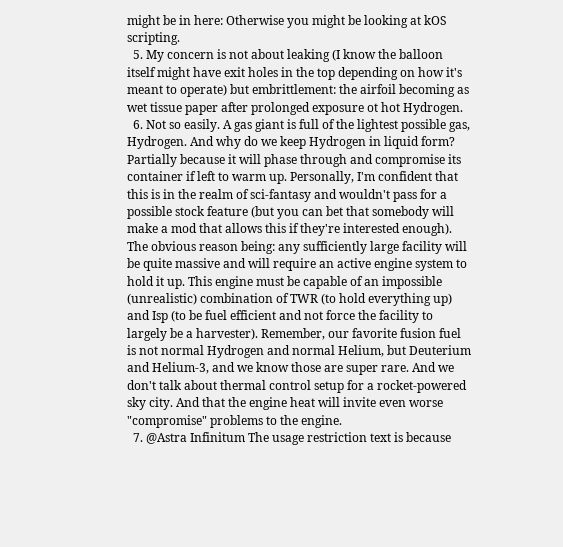might be in here: Otherwise you might be looking at kOS scripting.
  5. My concern is not about leaking (I know the balloon itself might have exit holes in the top depending on how it's meant to operate) but embrittlement: the airfoil becoming as wet tissue paper after prolonged exposure ot hot Hydrogen.
  6. Not so easily. A gas giant is full of the lightest possible gas, Hydrogen. And why do we keep Hydrogen in liquid form? Partially because it will phase through and compromise its container if left to warm up. Personally, I'm confident that this is in the realm of sci-fantasy and wouldn't pass for a possible stock feature (but you can bet that somebody will make a mod that allows this if they're interested enough). The obvious reason being: any sufficiently large facility will be quite massive and will require an active engine system to hold it up. This engine must be capable of an impossible (unrealistic) combination of TWR (to hold everything up) and Isp (to be fuel efficient and not force the facility to largely be a harvester). Remember, our favorite fusion fuel is not normal Hydrogen and normal Helium, but Deuterium and Helium-3, and we know those are super rare. And we don't talk about thermal control setup for a rocket-powered sky city. And that the engine heat will invite even worse "compromise" problems to the engine.
  7. @Astra Infinitum The usage restriction text is because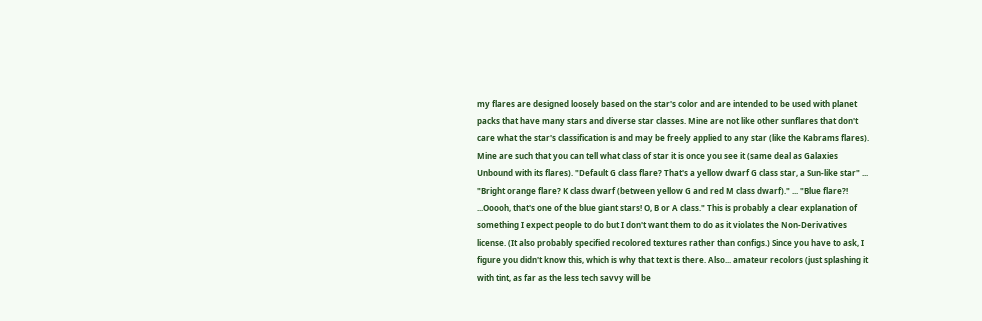my flares are designed loosely based on the star's color and are intended to be used with planet packs that have many stars and diverse star classes. Mine are not like other sunflares that don't care what the star's classification is and may be freely applied to any star (like the Kabrams flares). Mine are such that you can tell what class of star it is once you see it (same deal as Galaxies Unbound with its flares). "Default G class flare? That's a yellow dwarf G class star, a Sun-like star" ... "Bright orange flare? K class dwarf (between yellow G and red M class dwarf)." ... "Blue flare?! ...Ooooh, that's one of the blue giant stars! O, B or A class." This is probably a clear explanation of something I expect people to do but I don't want them to do as it violates the Non-Derivatives license. (It also probably specified recolored textures rather than configs.) Since you have to ask, I figure you didn't know this, which is why that text is there. Also... amateur recolors (just splashing it with tint, as far as the less tech savvy will be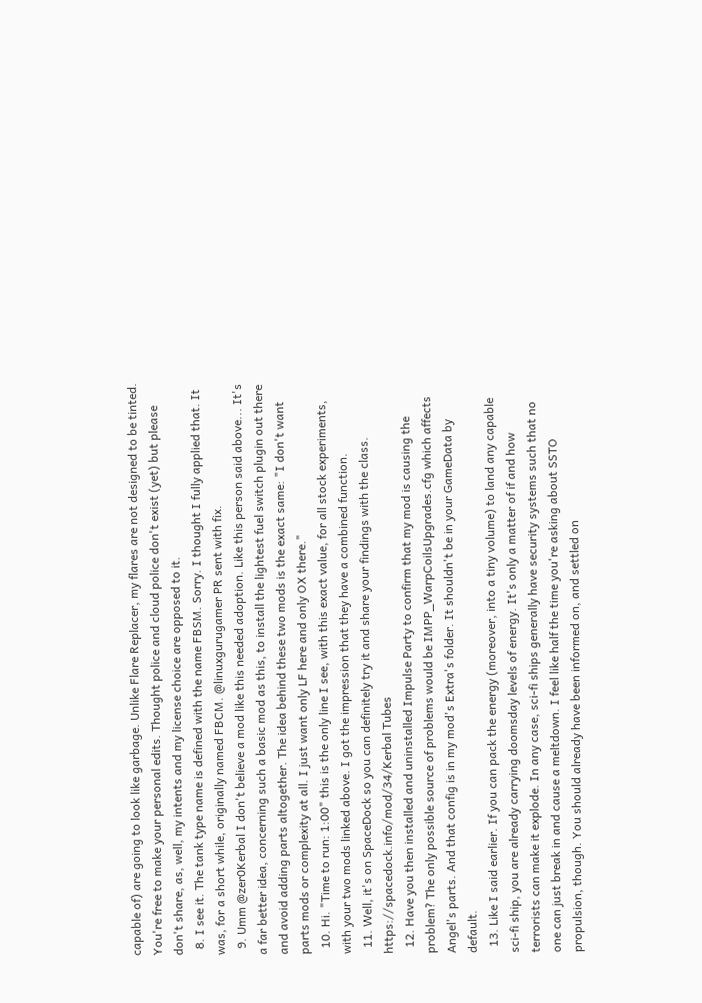capable of) are going to look like garbage. Unlike Flare Replacer, my flares are not designed to be tinted. You're free to make your personal edits. Thought police and cloud police don't exist (yet) but please don't share, as, well, my intents and my license choice are opposed to it.
  8. I see it. The tank type name is defined with the name FBSM. Sorry. I thought I fully applied that. It was, for a short while, originally named FBCM. @linuxgurugamer PR sent with fix.
  9. Umm @zer0Kerbal I don't believe a mod like this needed adoption. Like this person said above... It's a far better idea, concerning such a basic mod as this, to install the lightest fuel switch plugin out there and avoid adding parts altogether. The idea behind these two mods is the exact same: "I don't want parts mods or complexity at all. I just want only LF here and only OX there."
  10. Hi. "Time to run: 1:00" this is the only line I see, with this exact value, for all stock experiments, with your two mods linked above. I got the impression that they have a combined function.
  11. Well, it's on SpaceDock so you can definitely try it and share your findings with the class. https://spacedock.info/mod/34/Kerbal Tubes
  12. Have you then installed and uninstalled Impulse Party to confirm that my mod is causing the problem? The only possible source of problems would be IMPP_WarpCoilsUpgrades.cfg which affects Angel's parts. And that config is in my mod's Extra's folder. It shouldn't be in your GameData by default.
  13. Like I said earlier. If you can pack the energy (moreover, into a tiny volume) to land any capable sci-fi ship, you are already carrying doomsday levels of energy. It's only a matter of if and how terrorists can make it explode. In any case, sci-fi ships generally have security systems such that no one can just break in and cause a meltdown. I feel like half the time you're asking about SSTO propulsion, though. You should already have been informed on, and settled on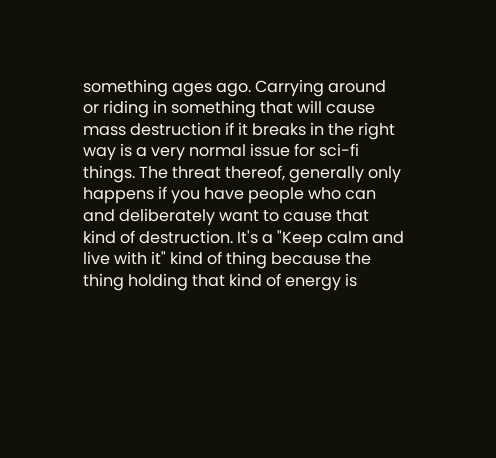something ages ago. Carrying around or riding in something that will cause mass destruction if it breaks in the right way is a very normal issue for sci-fi things. The threat thereof, generally only happens if you have people who can and deliberately want to cause that kind of destruction. It's a "Keep calm and live with it" kind of thing because the thing holding that kind of energy is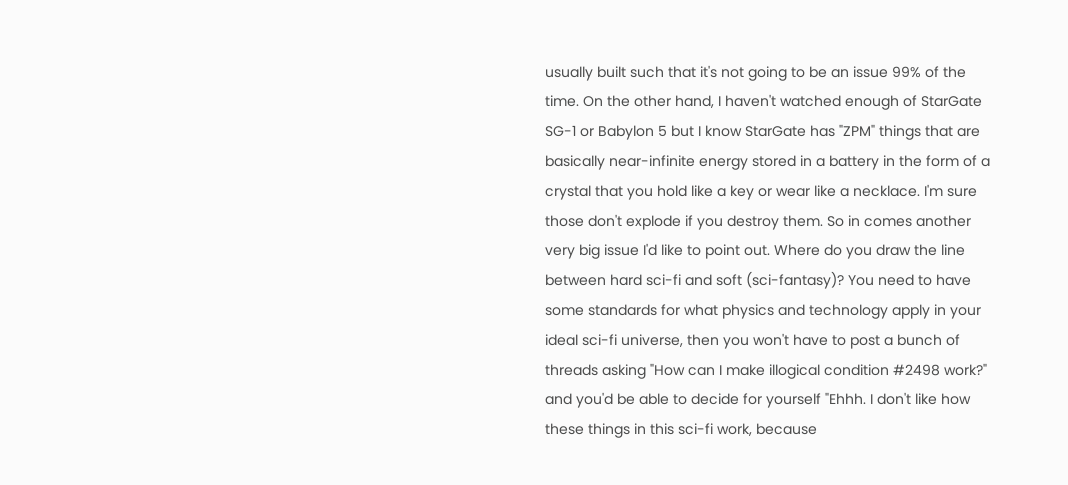usually built such that it's not going to be an issue 99% of the time. On the other hand, I haven't watched enough of StarGate SG-1 or Babylon 5 but I know StarGate has "ZPM" things that are basically near-infinite energy stored in a battery in the form of a crystal that you hold like a key or wear like a necklace. I'm sure those don't explode if you destroy them. So in comes another very big issue I'd like to point out. Where do you draw the line between hard sci-fi and soft (sci-fantasy)? You need to have some standards for what physics and technology apply in your ideal sci-fi universe, then you won't have to post a bunch of threads asking "How can I make illogical condition #2498 work?" and you'd be able to decide for yourself "Ehhh. I don't like how these things in this sci-fi work, because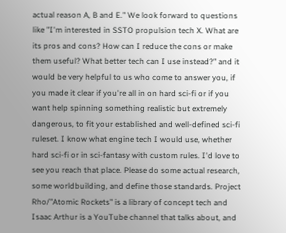actual reason A, B and E." We look forward to questions like "I'm interested in SSTO propulsion tech X. What are its pros and cons? How can I reduce the cons or make them useful? What better tech can I use instead?" and it would be very helpful to us who come to answer you, if you made it clear if you're all in on hard sci-fi or if you want help spinning something realistic but extremely dangerous, to fit your established and well-defined sci-fi ruleset. I know what engine tech I would use, whether hard sci-fi or in sci-fantasy with custom rules. I'd love to see you reach that place. Please do some actual research, some worldbuilding, and define those standards. Project Rho/"Atomic Rockets" is a library of concept tech and Isaac Arthur is a YouTube channel that talks about, and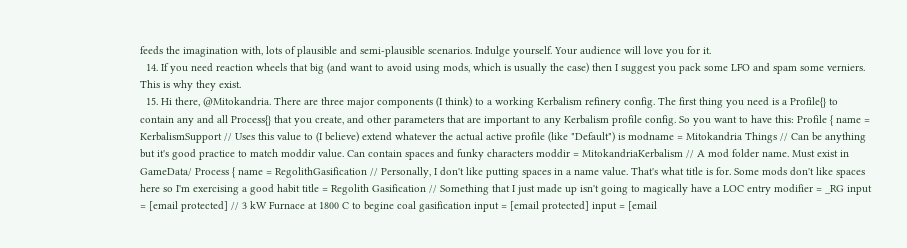feeds the imagination with, lots of plausible and semi-plausible scenarios. Indulge yourself. Your audience will love you for it.
  14. If you need reaction wheels that big (and want to avoid using mods, which is usually the case) then I suggest you pack some LFO and spam some verniers. This is why they exist.
  15. Hi there, @Mitokandria. There are three major components (I think) to a working Kerbalism refinery config. The first thing you need is a Profile{} to contain any and all Process{} that you create, and other parameters that are important to any Kerbalism profile config. So you want to have this: Profile { name = KerbalismSupport // Uses this value to (I believe) extend whatever the actual active profile (like "Default") is modname = Mitokandria Things // Can be anything but it's good practice to match moddir value. Can contain spaces and funky characters moddir = MitokandriaKerbalism // A mod folder name. Must exist in GameData/ Process { name = RegolithGasification // Personally, I don't like putting spaces in a name value. That's what title is for. Some mods don't like spaces here so I'm exercising a good habit title = Regolith Gasification // Something that I just made up isn't going to magically have a LOC entry modifier = _RG input = [email protected] // 3 kW Furnace at 1800 C to begine coal gasification input = [email protected] input = [email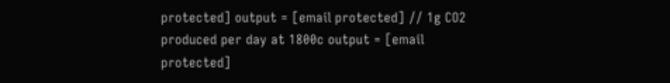protected] output = [email protected] // 1g CO2 produced per day at 1800c output = [email protected]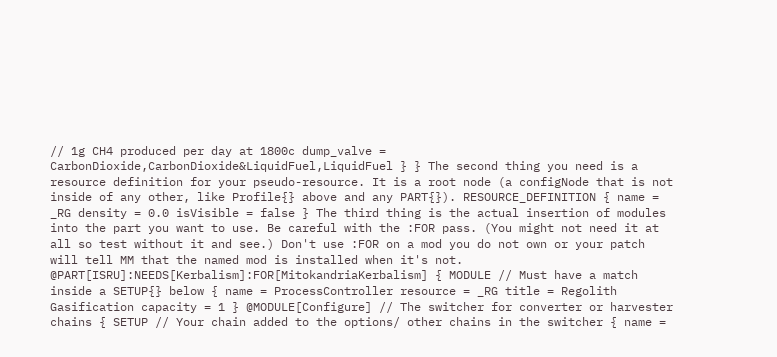// 1g CH4 produced per day at 1800c dump_valve = CarbonDioxide,CarbonDioxide&LiquidFuel,LiquidFuel } } The second thing you need is a resource definition for your pseudo-resource. It is a root node (a configNode that is not inside of any other, like Profile{} above and any PART{}). RESOURCE_DEFINITION { name = _RG density = 0.0 isVisible = false } The third thing is the actual insertion of modules into the part you want to use. Be careful with the :FOR pass. (You might not need it at all so test without it and see.) Don't use :FOR on a mod you do not own or your patch will tell MM that the named mod is installed when it's not. @PART[ISRU]:NEEDS[Kerbalism]:FOR[MitokandriaKerbalism] { MODULE // Must have a match inside a SETUP{} below { name = ProcessController resource = _RG title = Regolith Gasification capacity = 1 } @MODULE[Configure] // The switcher for converter or harvester chains { SETUP // Your chain added to the options/ other chains in the switcher { name =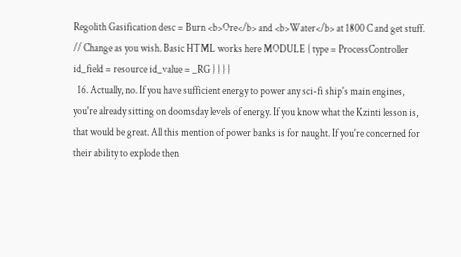Regolith Gasification desc = Burn <b>Ore</b> and <b>Water</b> at 1800 C and get stuff. // Change as you wish. Basic HTML works here MODULE { type = ProcessController id_field = resource id_value = _RG } } } }
  16. Actually, no. If you have sufficient energy to power any sci-fi ship's main engines, you're already sitting on doomsday levels of energy. If you know what the Kzinti lesson is, that would be great. All this mention of power banks is for naught. If you're concerned for their ability to explode then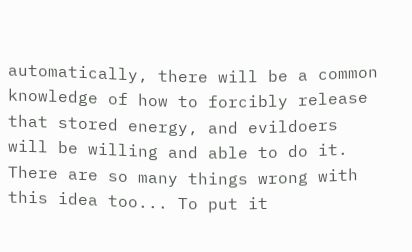automatically, there will be a common knowledge of how to forcibly release that stored energy, and evildoers will be willing and able to do it. There are so many things wrong with this idea too... To put it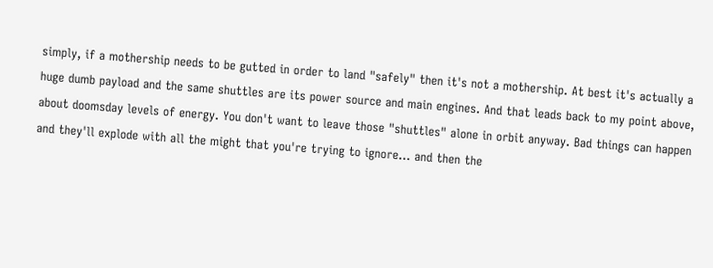simply, if a mothership needs to be gutted in order to land "safely" then it's not a mothership. At best it's actually a huge dumb payload and the same shuttles are its power source and main engines. And that leads back to my point above, about doomsday levels of energy. You don't want to leave those "shuttles" alone in orbit anyway. Bad things can happen and they'll explode with all the might that you're trying to ignore... and then the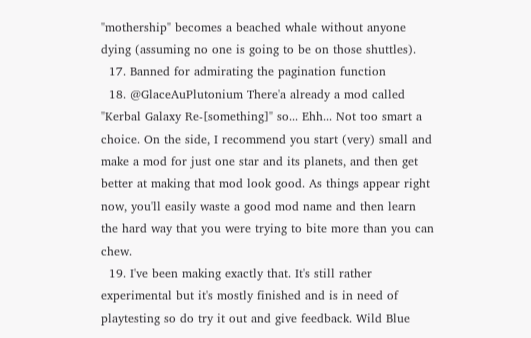"mothership" becomes a beached whale without anyone dying (assuming no one is going to be on those shuttles).
  17. Banned for admirating the pagination function
  18. @GlaceAuPlutonium There'a already a mod called "Kerbal Galaxy Re-[something]" so... Ehh... Not too smart a choice. On the side, I recommend you start (very) small and make a mod for just one star and its planets, and then get better at making that mod look good. As things appear right now, you'll easily waste a good mod name and then learn the hard way that you were trying to bite more than you can chew.
  19. I've been making exactly that. It's still rather experimental but it's mostly finished and is in need of playtesting so do try it out and give feedback. Wild Blue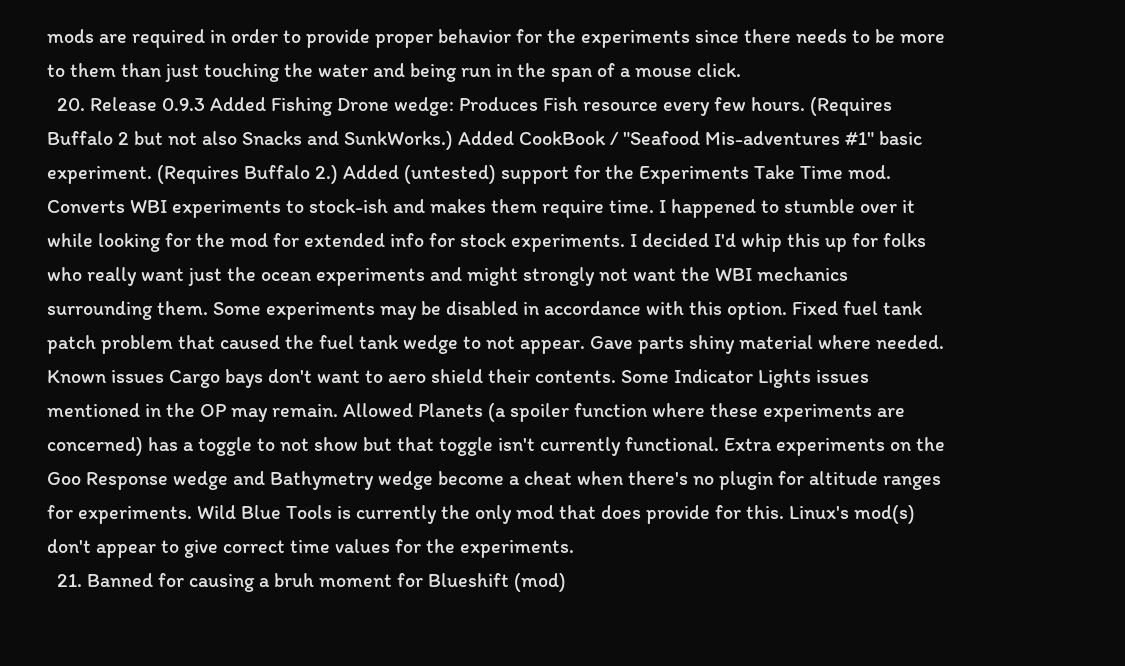mods are required in order to provide proper behavior for the experiments since there needs to be more to them than just touching the water and being run in the span of a mouse click.
  20. Release 0.9.3 Added Fishing Drone wedge: Produces Fish resource every few hours. (Requires Buffalo 2 but not also Snacks and SunkWorks.) Added CookBook / "Seafood Mis-adventures #1" basic experiment. (Requires Buffalo 2.) Added (untested) support for the Experiments Take Time mod. Converts WBI experiments to stock-ish and makes them require time. I happened to stumble over it while looking for the mod for extended info for stock experiments. I decided I'd whip this up for folks who really want just the ocean experiments and might strongly not want the WBI mechanics surrounding them. Some experiments may be disabled in accordance with this option. Fixed fuel tank patch problem that caused the fuel tank wedge to not appear. Gave parts shiny material where needed. Known issues Cargo bays don't want to aero shield their contents. Some Indicator Lights issues mentioned in the OP may remain. Allowed Planets (a spoiler function where these experiments are concerned) has a toggle to not show but that toggle isn't currently functional. Extra experiments on the Goo Response wedge and Bathymetry wedge become a cheat when there's no plugin for altitude ranges for experiments. Wild Blue Tools is currently the only mod that does provide for this. Linux's mod(s) don't appear to give correct time values for the experiments.
  21. Banned for causing a bruh moment for Blueshift (mod)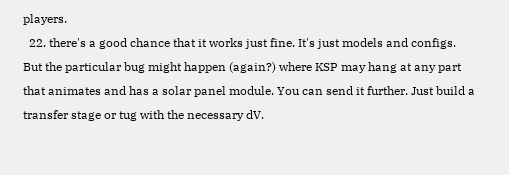players.
  22. there's a good chance that it works just fine. It's just models and configs. But the particular bug might happen (again?) where KSP may hang at any part that animates and has a solar panel module. You can send it further. Just build a transfer stage or tug with the necessary dV.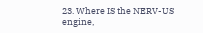23. Where IS the NERV-US engine,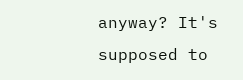anyway? It's supposed to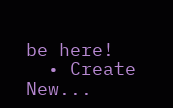be here!
  • Create New...